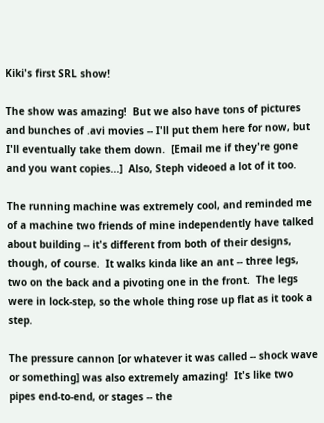Kiki's first SRL show!

The show was amazing!  But we also have tons of pictures and bunches of .avi movies -- I'll put them here for now, but I'll eventually take them down.  [Email me if they're gone and you want copies...]  Also, Steph videoed a lot of it too.

The running machine was extremely cool, and reminded me of a machine two friends of mine independently have talked about building -- it's different from both of their designs, though, of course.  It walks kinda like an ant -- three legs, two on the back and a pivoting one in the front.  The legs were in lock-step, so the whole thing rose up flat as it took a step.

The pressure cannon [or whatever it was called -- shock wave or something] was also extremely amazing!  It's like two pipes end-to-end, or stages -- the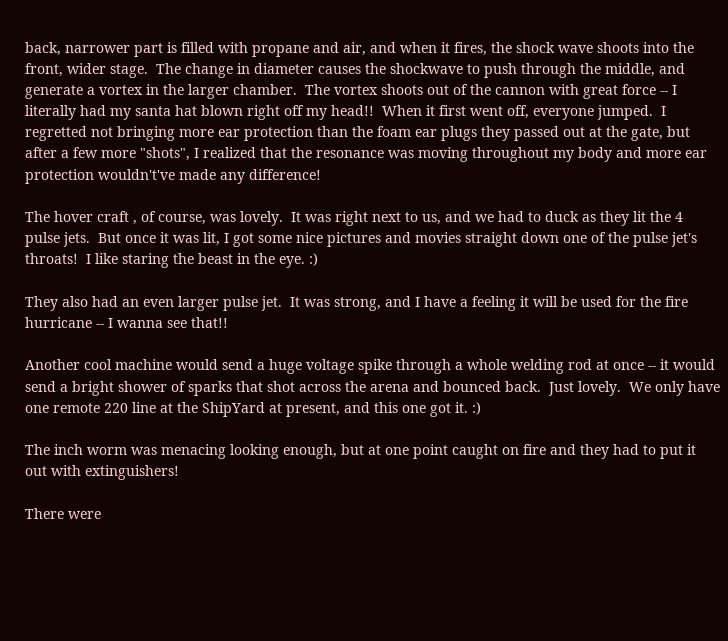back, narrower part is filled with propane and air, and when it fires, the shock wave shoots into the front, wider stage.  The change in diameter causes the shockwave to push through the middle, and generate a vortex in the larger chamber.  The vortex shoots out of the cannon with great force -- I literally had my santa hat blown right off my head!!  When it first went off, everyone jumped.  I regretted not bringing more ear protection than the foam ear plugs they passed out at the gate, but after a few more "shots", I realized that the resonance was moving throughout my body and more ear protection wouldn't've made any difference!

The hover craft , of course, was lovely.  It was right next to us, and we had to duck as they lit the 4 pulse jets.  But once it was lit, I got some nice pictures and movies straight down one of the pulse jet's throats!  I like staring the beast in the eye. :)

They also had an even larger pulse jet.  It was strong, and I have a feeling it will be used for the fire hurricane -- I wanna see that!!

Another cool machine would send a huge voltage spike through a whole welding rod at once -- it would send a bright shower of sparks that shot across the arena and bounced back.  Just lovely.  We only have one remote 220 line at the ShipYard at present, and this one got it. :)

The inch worm was menacing looking enough, but at one point caught on fire and they had to put it out with extinguishers!

There were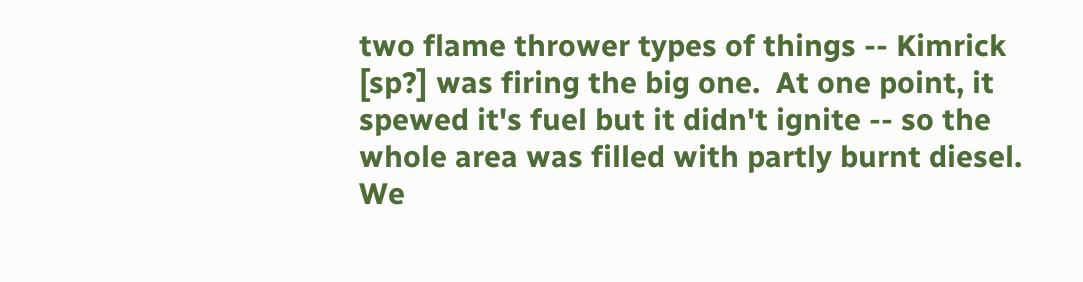two flame thrower types of things -- Kimrick [sp?] was firing the big one.  At one point, it spewed it's fuel but it didn't ignite -- so the whole area was filled with partly burnt diesel.  We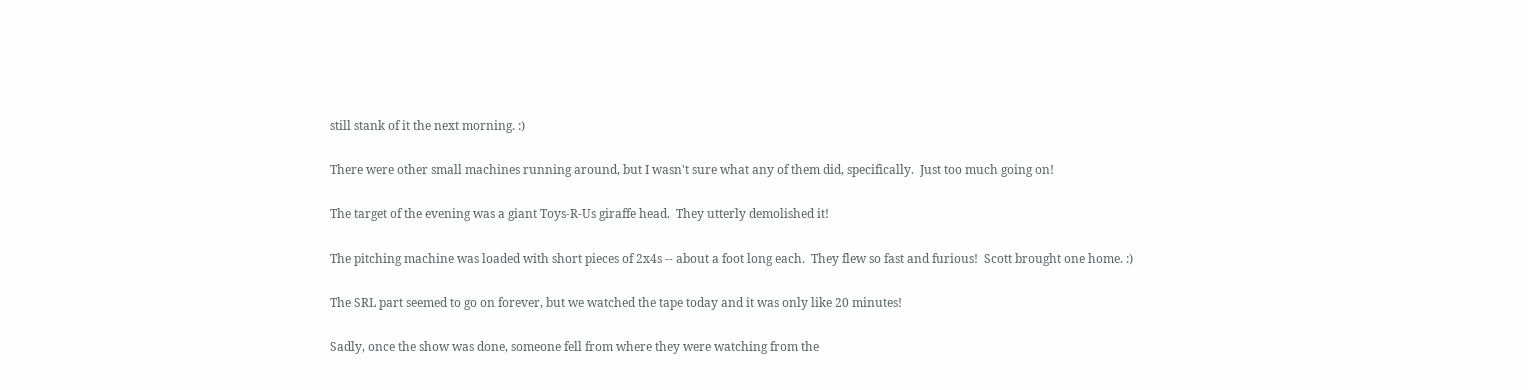still stank of it the next morning. :)

There were other small machines running around, but I wasn't sure what any of them did, specifically.  Just too much going on!

The target of the evening was a giant Toys-R-Us giraffe head.  They utterly demolished it!

The pitching machine was loaded with short pieces of 2x4s -- about a foot long each.  They flew so fast and furious!  Scott brought one home. :)

The SRL part seemed to go on forever, but we watched the tape today and it was only like 20 minutes!

Sadly, once the show was done, someone fell from where they were watching from the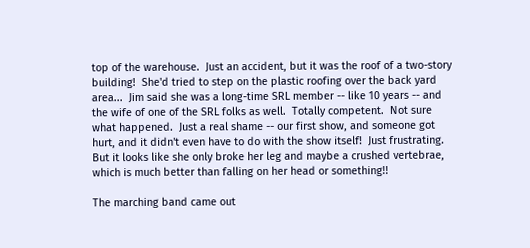top of the warehouse.  Just an accident, but it was the roof of a two-story building!  She'd tried to step on the plastic roofing over the back yard area...  Jim said she was a long-time SRL member -- like 10 years -- and the wife of one of the SRL folks as well.  Totally competent.  Not sure what happened.  Just a real shame -- our first show, and someone got hurt, and it didn't even have to do with the show itself!  Just frustrating.  But it looks like she only broke her leg and maybe a crushed vertebrae, which is much better than falling on her head or something!!

The marching band came out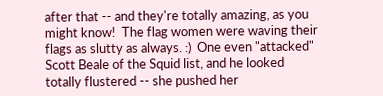after that -- and they're totally amazing, as you might know!  The flag women were waving their flags as slutty as always. :)  One even "attacked" Scott Beale of the Squid list, and he looked totally flustered -- she pushed her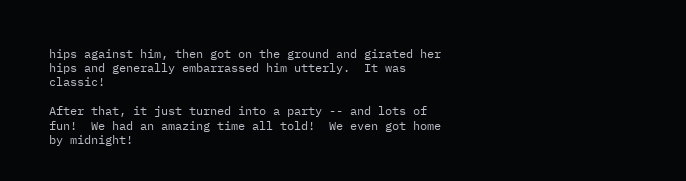hips against him, then got on the ground and girated her hips and generally embarrassed him utterly.  It was classic!

After that, it just turned into a party -- and lots of fun!  We had an amazing time all told!  We even got home by midnight!